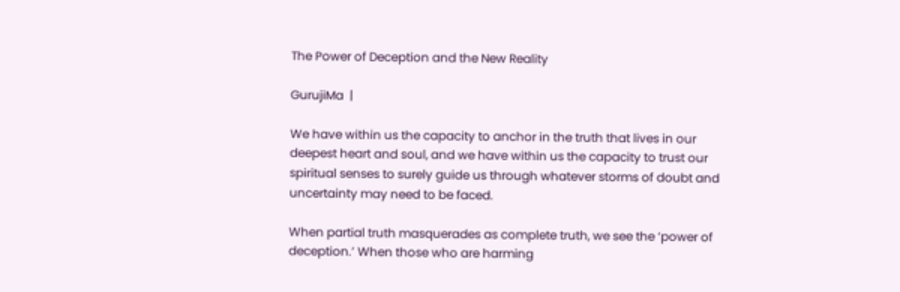The Power of Deception and the New Reality

GurujiMa  |

We have within us the capacity to anchor in the truth that lives in our deepest heart and soul, and we have within us the capacity to trust our spiritual senses to surely guide us through whatever storms of doubt and uncertainty may need to be faced.

When partial truth masquerades as complete truth, we see the ‘power of deception.’ When those who are harming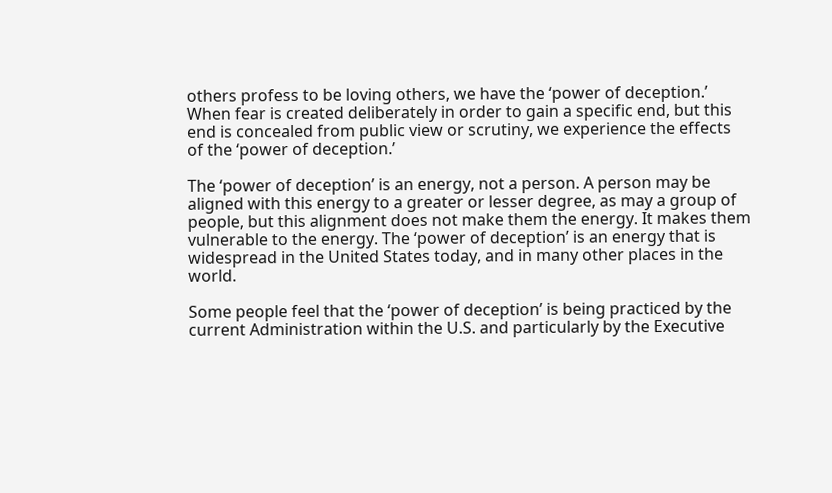others profess to be loving others, we have the ‘power of deception.’ When fear is created deliberately in order to gain a specific end, but this end is concealed from public view or scrutiny, we experience the effects of the ‘power of deception.’

The ‘power of deception’ is an energy, not a person. A person may be aligned with this energy to a greater or lesser degree, as may a group of people, but this alignment does not make them the energy. It makes them vulnerable to the energy. The ‘power of deception’ is an energy that is widespread in the United States today, and in many other places in the world.

Some people feel that the ‘power of deception’ is being practiced by the current Administration within the U.S. and particularly by the Executive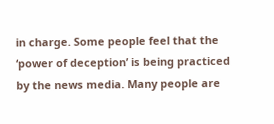in charge. Some people feel that the ‘power of deception’ is being practiced by the news media. Many people are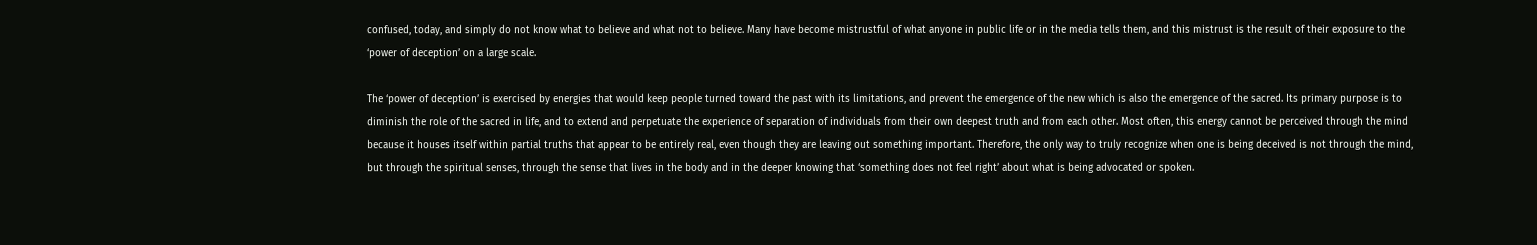confused, today, and simply do not know what to believe and what not to believe. Many have become mistrustful of what anyone in public life or in the media tells them, and this mistrust is the result of their exposure to the ‘power of deception’ on a large scale.

The ‘power of deception’ is exercised by energies that would keep people turned toward the past with its limitations, and prevent the emergence of the new which is also the emergence of the sacred. Its primary purpose is to diminish the role of the sacred in life, and to extend and perpetuate the experience of separation of individuals from their own deepest truth and from each other. Most often, this energy cannot be perceived through the mind because it houses itself within partial truths that appear to be entirely real, even though they are leaving out something important. Therefore, the only way to truly recognize when one is being deceived is not through the mind, but through the spiritual senses, through the sense that lives in the body and in the deeper knowing that ‘something does not feel right’ about what is being advocated or spoken.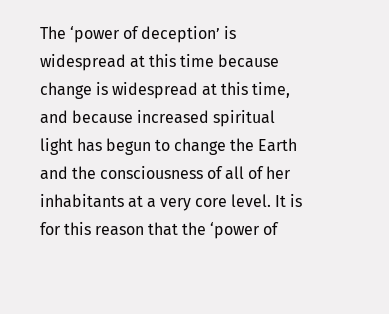The ‘power of deception’ is widespread at this time because change is widespread at this time, and because increased spiritual light has begun to change the Earth and the consciousness of all of her inhabitants at a very core level. It is for this reason that the ‘power of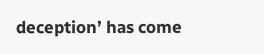deception’ has come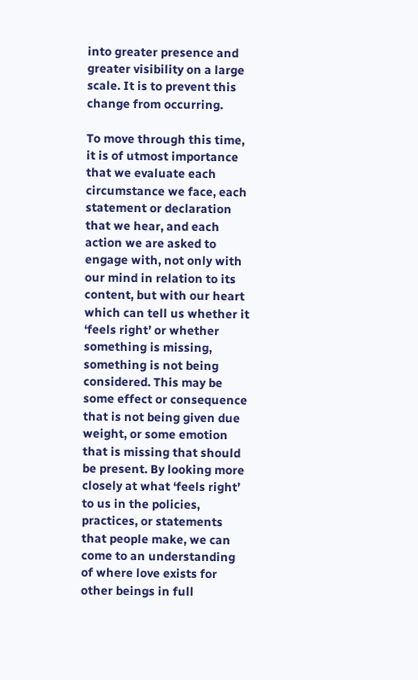into greater presence and greater visibility on a large scale. It is to prevent this change from occurring.

To move through this time, it is of utmost importance that we evaluate each circumstance we face, each statement or declaration that we hear, and each action we are asked to engage with, not only with our mind in relation to its content, but with our heart which can tell us whether it ‘feels right’ or whether something is missing, something is not being considered. This may be some effect or consequence that is not being given due weight, or some emotion that is missing that should be present. By looking more closely at what ‘feels right’ to us in the policies, practices, or statements that people make, we can come to an understanding of where love exists for other beings in full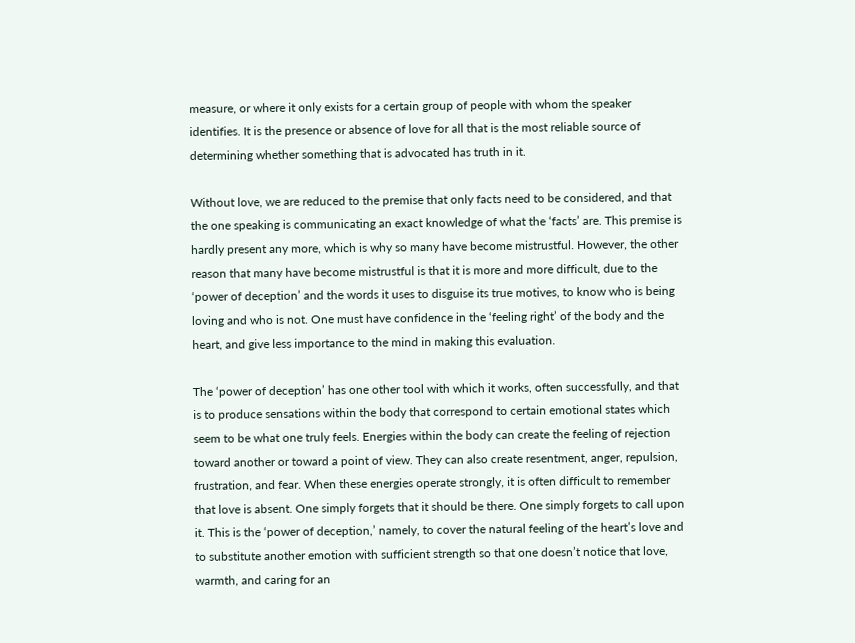measure, or where it only exists for a certain group of people with whom the speaker identifies. It is the presence or absence of love for all that is the most reliable source of determining whether something that is advocated has truth in it.

Without love, we are reduced to the premise that only facts need to be considered, and that the one speaking is communicating an exact knowledge of what the ‘facts’ are. This premise is hardly present any more, which is why so many have become mistrustful. However, the other reason that many have become mistrustful is that it is more and more difficult, due to the ‘power of deception’ and the words it uses to disguise its true motives, to know who is being loving and who is not. One must have confidence in the ‘feeling right’ of the body and the heart, and give less importance to the mind in making this evaluation.

The ‘power of deception’ has one other tool with which it works, often successfully, and that is to produce sensations within the body that correspond to certain emotional states which seem to be what one truly feels. Energies within the body can create the feeling of rejection toward another or toward a point of view. They can also create resentment, anger, repulsion, frustration, and fear. When these energies operate strongly, it is often difficult to remember that love is absent. One simply forgets that it should be there. One simply forgets to call upon it. This is the ‘power of deception,’ namely, to cover the natural feeling of the heart’s love and to substitute another emotion with sufficient strength so that one doesn’t notice that love, warmth, and caring for an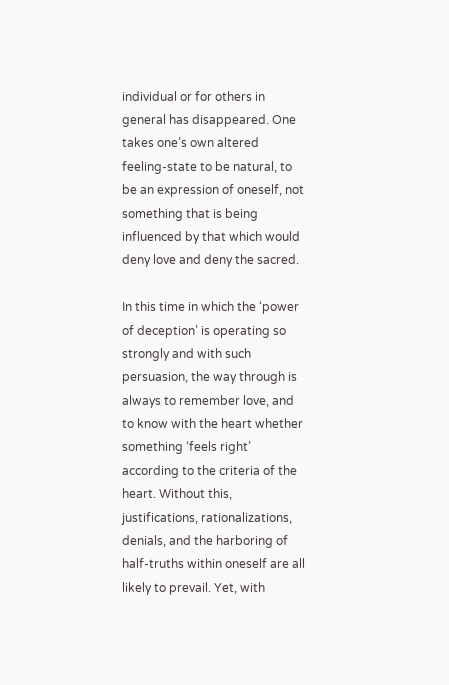individual or for others in general has disappeared. One takes one’s own altered feeling-state to be natural, to be an expression of oneself, not something that is being influenced by that which would deny love and deny the sacred.

In this time in which the ‘power of deception’ is operating so strongly and with such persuasion, the way through is always to remember love, and to know with the heart whether something ‘feels right’ according to the criteria of the heart. Without this, justifications, rationalizations, denials, and the harboring of half-truths within oneself are all likely to prevail. Yet, with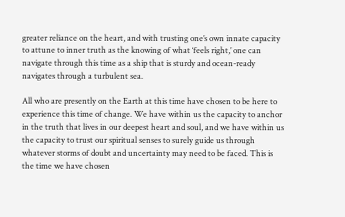greater reliance on the heart, and with trusting one’s own innate capacity to attune to inner truth as the knowing of what ‘feels right,’ one can navigate through this time as a ship that is sturdy and ocean-ready navigates through a turbulent sea.

All who are presently on the Earth at this time have chosen to be here to experience this time of change. We have within us the capacity to anchor in the truth that lives in our deepest heart and soul, and we have within us the capacity to trust our spiritual senses to surely guide us through whatever storms of doubt and uncertainty may need to be faced. This is the time we have chosen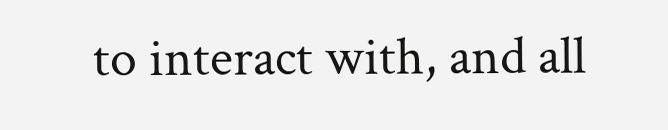to interact with, and all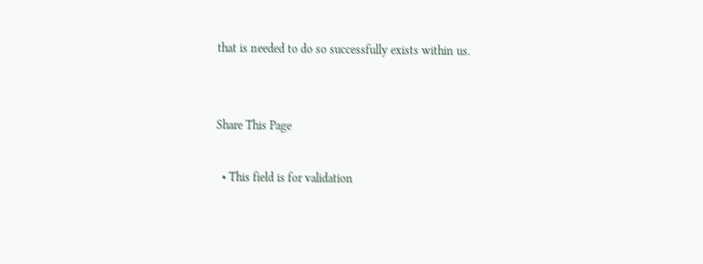that is needed to do so successfully exists within us.


Share This Page

  • This field is for validation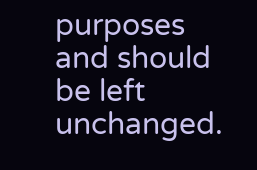purposes and should be left unchanged.